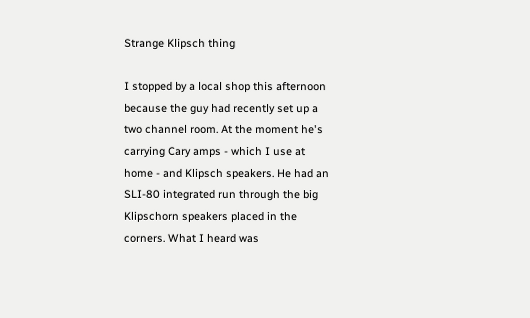Strange Klipsch thing

I stopped by a local shop this afternoon because the guy had recently set up a two channel room. At the moment he's carrying Cary amps - which I use at home - and Klipsch speakers. He had an SLI-80 integrated run through the big Klipschorn speakers placed in the corners. What I heard was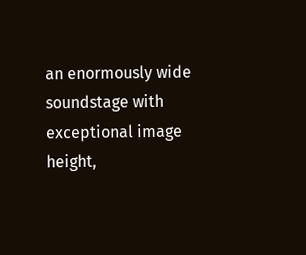an enormously wide soundstage with exceptional image height,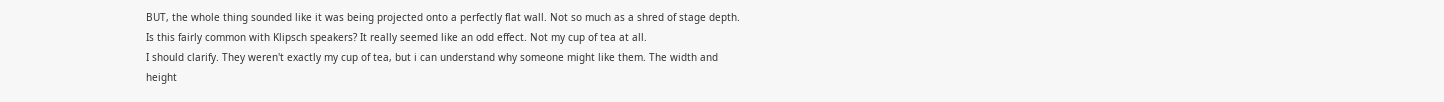BUT, the whole thing sounded like it was being projected onto a perfectly flat wall. Not so much as a shred of stage depth. Is this fairly common with Klipsch speakers? It really seemed like an odd effect. Not my cup of tea at all.
I should clarify. They weren't exactly my cup of tea, but i can understand why someone might like them. The width and height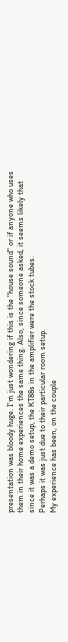presentation was bloody huge. I'm just wondering if this is the "house sound" or if anyone who uses them in their home experiences the same thing. Also, since someone asked, it seems likely that since it was a demo setup, the KT88s in the amplifier were the stock tubes.
Perhaps it was just due to their particular room setup.
My experience has been, on the couple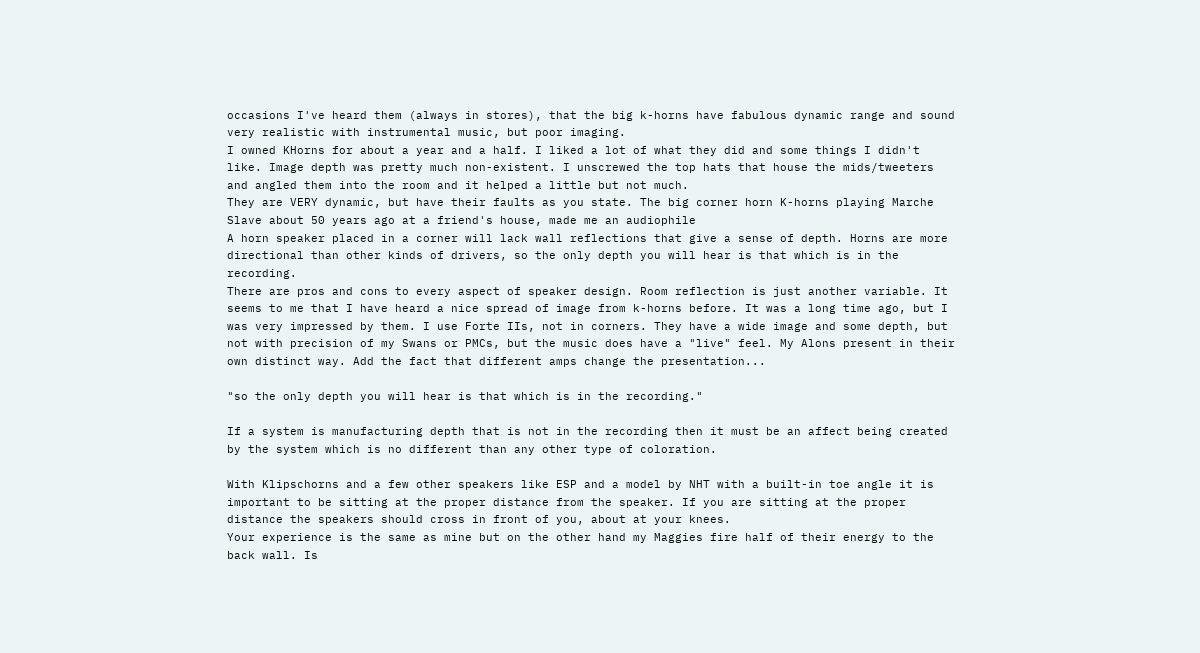occasions I've heard them (always in stores), that the big k-horns have fabulous dynamic range and sound very realistic with instrumental music, but poor imaging.
I owned KHorns for about a year and a half. I liked a lot of what they did and some things I didn't like. Image depth was pretty much non-existent. I unscrewed the top hats that house the mids/tweeters and angled them into the room and it helped a little but not much.
They are VERY dynamic, but have their faults as you state. The big corner horn K-horns playing Marche Slave about 50 years ago at a friend's house, made me an audiophile
A horn speaker placed in a corner will lack wall reflections that give a sense of depth. Horns are more directional than other kinds of drivers, so the only depth you will hear is that which is in the recording.
There are pros and cons to every aspect of speaker design. Room reflection is just another variable. It seems to me that I have heard a nice spread of image from k-horns before. It was a long time ago, but I was very impressed by them. I use Forte IIs, not in corners. They have a wide image and some depth, but not with precision of my Swans or PMCs, but the music does have a "live" feel. My Alons present in their own distinct way. Add the fact that different amps change the presentation...

"so the only depth you will hear is that which is in the recording."

If a system is manufacturing depth that is not in the recording then it must be an affect being created by the system which is no different than any other type of coloration.

With Klipschorns and a few other speakers like ESP and a model by NHT with a built-in toe angle it is important to be sitting at the proper distance from the speaker. If you are sitting at the proper distance the speakers should cross in front of you, about at your knees.
Your experience is the same as mine but on the other hand my Maggies fire half of their energy to the back wall. Is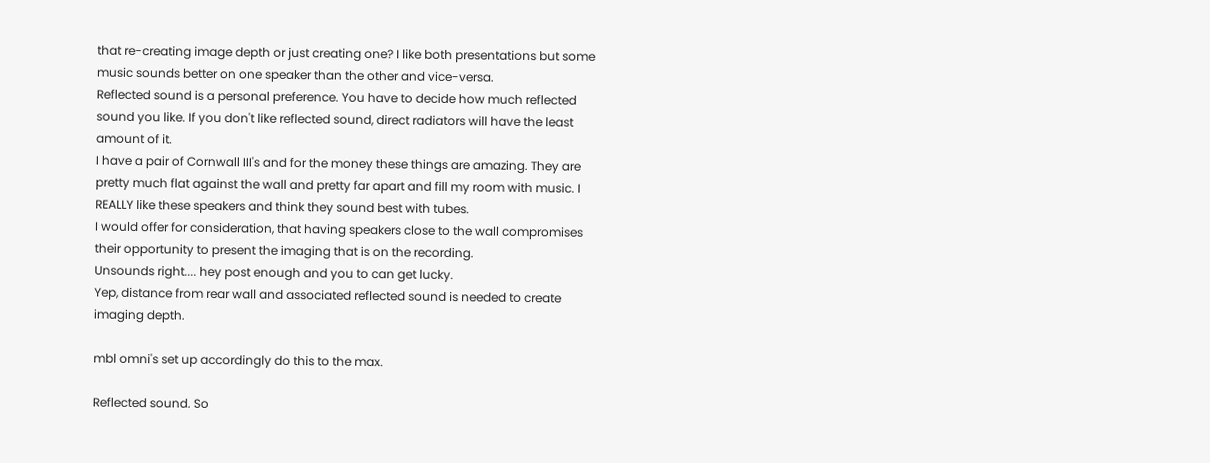that re-creating image depth or just creating one? I like both presentations but some music sounds better on one speaker than the other and vice-versa.
Reflected sound is a personal preference. You have to decide how much reflected sound you like. If you don't like reflected sound, direct radiators will have the least amount of it.
I have a pair of Cornwall III's and for the money these things are amazing. They are pretty much flat against the wall and pretty far apart and fill my room with music. I REALLY like these speakers and think they sound best with tubes.
I would offer for consideration, that having speakers close to the wall compromises their opportunity to present the imaging that is on the recording.
Unsounds right.... hey post enough and you to can get lucky.
Yep, distance from rear wall and associated reflected sound is needed to create imaging depth.

mbl omni's set up accordingly do this to the max.

Reflected sound. So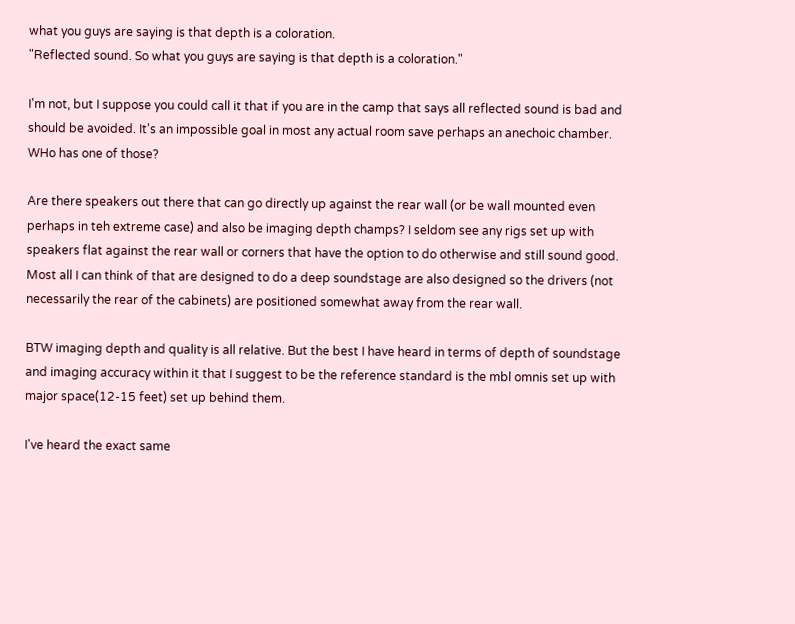what you guys are saying is that depth is a coloration.
"Reflected sound. So what you guys are saying is that depth is a coloration."

I'm not, but I suppose you could call it that if you are in the camp that says all reflected sound is bad and should be avoided. It's an impossible goal in most any actual room save perhaps an anechoic chamber. WHo has one of those?

Are there speakers out there that can go directly up against the rear wall (or be wall mounted even perhaps in teh extreme case) and also be imaging depth champs? I seldom see any rigs set up with speakers flat against the rear wall or corners that have the option to do otherwise and still sound good. Most all I can think of that are designed to do a deep soundstage are also designed so the drivers (not necessarily the rear of the cabinets) are positioned somewhat away from the rear wall.

BTW imaging depth and quality is all relative. But the best I have heard in terms of depth of soundstage and imaging accuracy within it that I suggest to be the reference standard is the mbl omnis set up with major space(12-15 feet) set up behind them.

I've heard the exact same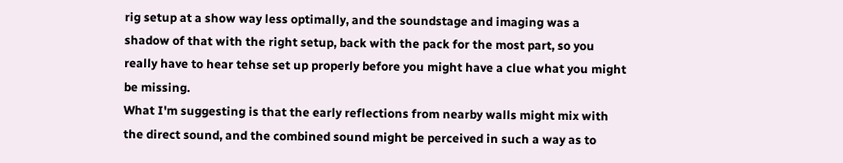rig setup at a show way less optimally, and the soundstage and imaging was a shadow of that with the right setup, back with the pack for the most part, so you really have to hear tehse set up properly before you might have a clue what you might be missing.
What I'm suggesting is that the early reflections from nearby walls might mix with the direct sound, and the combined sound might be perceived in such a way as to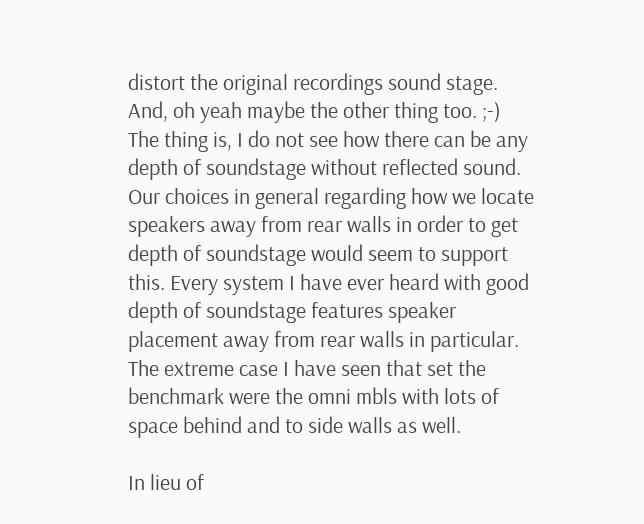distort the original recordings sound stage.
And, oh yeah maybe the other thing too. ;-)
The thing is, I do not see how there can be any depth of soundstage without reflected sound. Our choices in general regarding how we locate speakers away from rear walls in order to get depth of soundstage would seem to support this. Every system I have ever heard with good depth of soundstage features speaker placement away from rear walls in particular. The extreme case I have seen that set the benchmark were the omni mbls with lots of space behind and to side walls as well.

In lieu of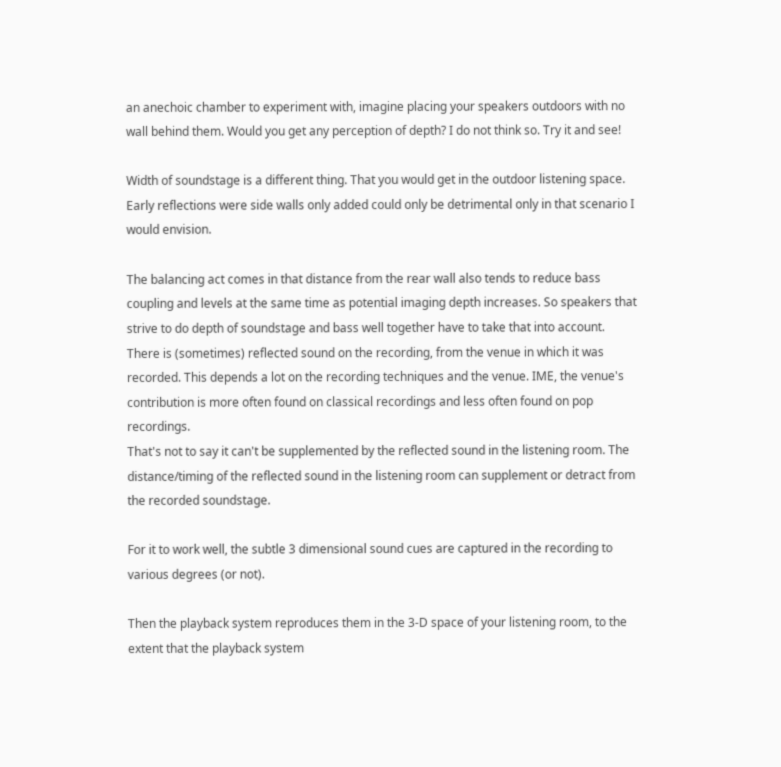an anechoic chamber to experiment with, imagine placing your speakers outdoors with no wall behind them. Would you get any perception of depth? I do not think so. Try it and see!

Width of soundstage is a different thing. That you would get in the outdoor listening space. Early reflections were side walls only added could only be detrimental only in that scenario I would envision.

The balancing act comes in that distance from the rear wall also tends to reduce bass coupling and levels at the same time as potential imaging depth increases. So speakers that strive to do depth of soundstage and bass well together have to take that into account.
There is (sometimes) reflected sound on the recording, from the venue in which it was recorded. This depends a lot on the recording techniques and the venue. IME, the venue's contribution is more often found on classical recordings and less often found on pop recordings.
That's not to say it can't be supplemented by the reflected sound in the listening room. The distance/timing of the reflected sound in the listening room can supplement or detract from the recorded soundstage.

For it to work well, the subtle 3 dimensional sound cues are captured in the recording to various degrees (or not).

Then the playback system reproduces them in the 3-D space of your listening room, to the extent that the playback system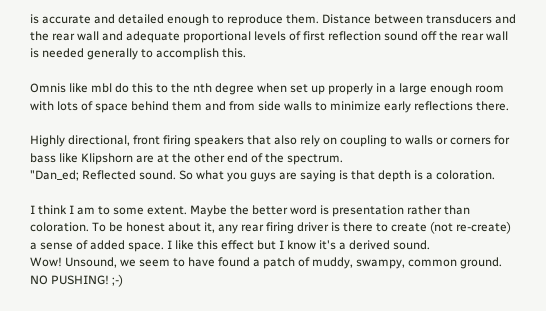is accurate and detailed enough to reproduce them. Distance between transducers and the rear wall and adequate proportional levels of first reflection sound off the rear wall is needed generally to accomplish this.

Omnis like mbl do this to the nth degree when set up properly in a large enough room with lots of space behind them and from side walls to minimize early reflections there.

Highly directional, front firing speakers that also rely on coupling to walls or corners for bass like Klipshorn are at the other end of the spectrum.
"Dan_ed; Reflected sound. So what you guys are saying is that depth is a coloration.

I think I am to some extent. Maybe the better word is presentation rather than coloration. To be honest about it, any rear firing driver is there to create (not re-create) a sense of added space. I like this effect but I know it's a derived sound.
Wow! Unsound, we seem to have found a patch of muddy, swampy, common ground. NO PUSHING! ;-)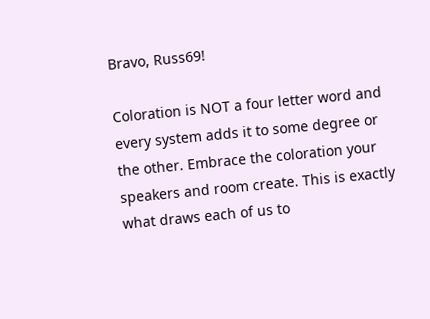Bravo, Russ69!

Coloration is NOT a four letter word and every system adds it to some degree or the other. Embrace the coloration your speakers and room create. This is exactly what draws each of us to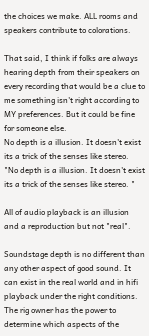the choices we make. ALL rooms and speakers contribute to colorations.

That said, I think if folks are always hearing depth from their speakers on every recording that would be a clue to me something isn't right according to MY preferences. But it could be fine for someone else.
No depth is a illusion. It doesn't exist its a trick of the senses like stereo.
"No depth is a illusion. It doesn't exist its a trick of the senses like stereo. "

All of audio playback is an illusion and a reproduction but not "real".

Soundstage depth is no different than any other aspect of good sound. It can exist in the real world and in hifi playback under the right conditions. The rig owner has the power to determine which aspects of the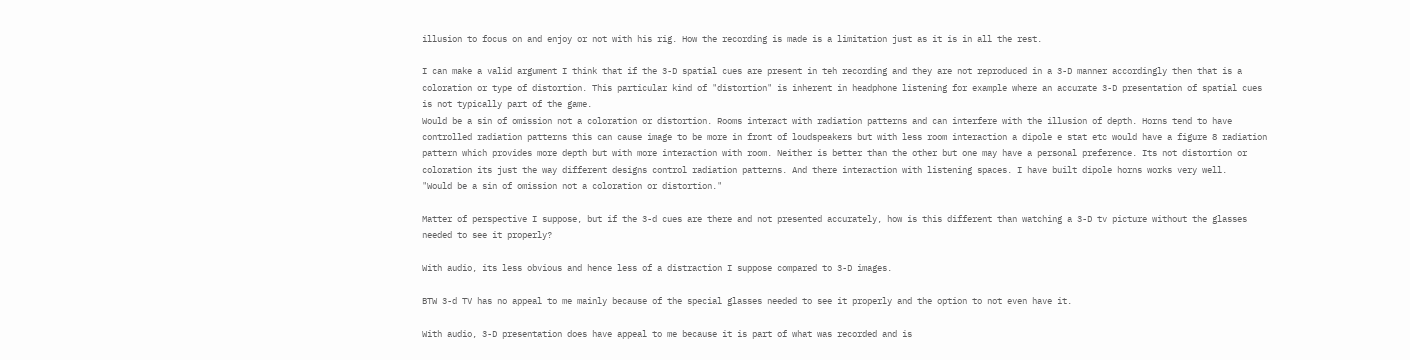illusion to focus on and enjoy or not with his rig. How the recording is made is a limitation just as it is in all the rest.

I can make a valid argument I think that if the 3-D spatial cues are present in teh recording and they are not reproduced in a 3-D manner accordingly then that is a coloration or type of distortion. This particular kind of "distortion" is inherent in headphone listening for example where an accurate 3-D presentation of spatial cues is not typically part of the game.
Would be a sin of omission not a coloration or distortion. Rooms interact with radiation patterns and can interfere with the illusion of depth. Horns tend to have controlled radiation patterns this can cause image to be more in front of loudspeakers but with less room interaction a dipole e stat etc would have a figure 8 radiation pattern which provides more depth but with more interaction with room. Neither is better than the other but one may have a personal preference. Its not distortion or coloration its just the way different designs control radiation patterns. And there interaction with listening spaces. I have built dipole horns works very well.
"Would be a sin of omission not a coloration or distortion."

Matter of perspective I suppose, but if the 3-d cues are there and not presented accurately, how is this different than watching a 3-D tv picture without the glasses needed to see it properly?

With audio, its less obvious and hence less of a distraction I suppose compared to 3-D images.

BTW 3-d TV has no appeal to me mainly because of the special glasses needed to see it properly and the option to not even have it.

With audio, 3-D presentation does have appeal to me because it is part of what was recorded and is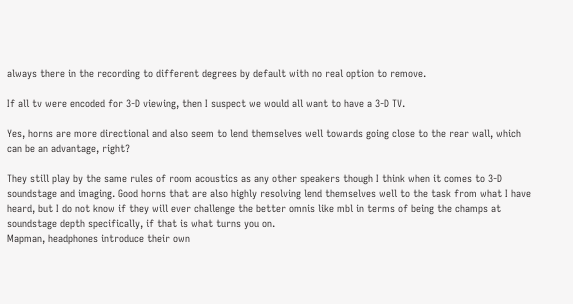always there in the recording to different degrees by default with no real option to remove.

If all tv were encoded for 3-D viewing, then I suspect we would all want to have a 3-D TV.

Yes, horns are more directional and also seem to lend themselves well towards going close to the rear wall, which can be an advantage, right?

They still play by the same rules of room acoustics as any other speakers though I think when it comes to 3-D soundstage and imaging. Good horns that are also highly resolving lend themselves well to the task from what I have heard, but I do not know if they will ever challenge the better omnis like mbl in terms of being the champs at soundstage depth specifically, if that is what turns you on.
Mapman, headphones introduce their own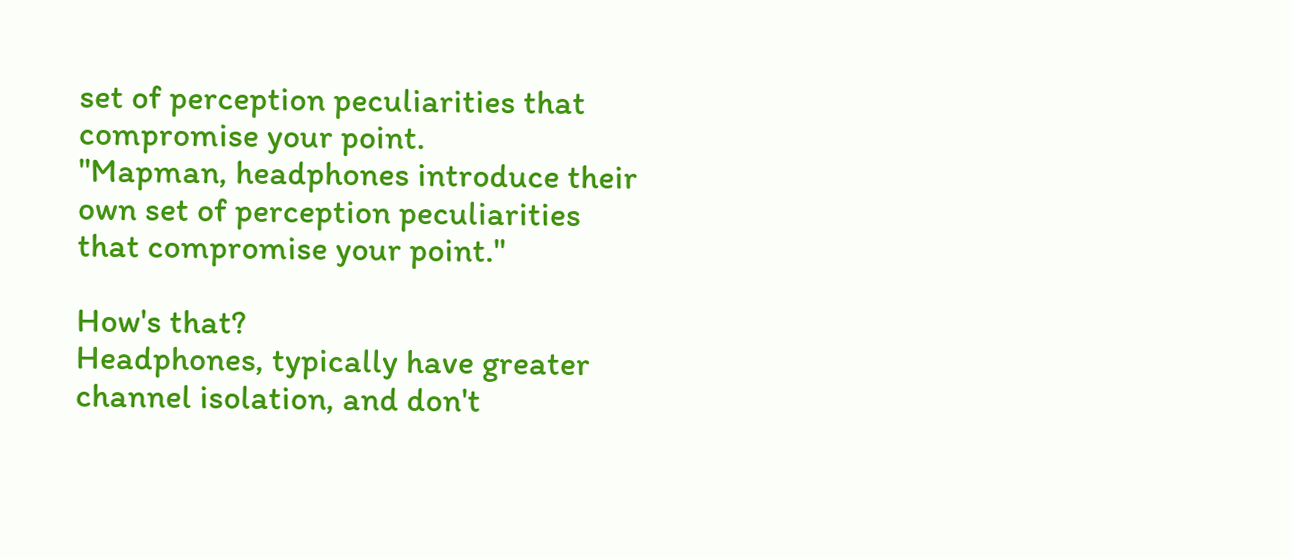set of perception peculiarities that compromise your point.
"Mapman, headphones introduce their own set of perception peculiarities that compromise your point."

How's that?
Headphones, typically have greater channel isolation, and don't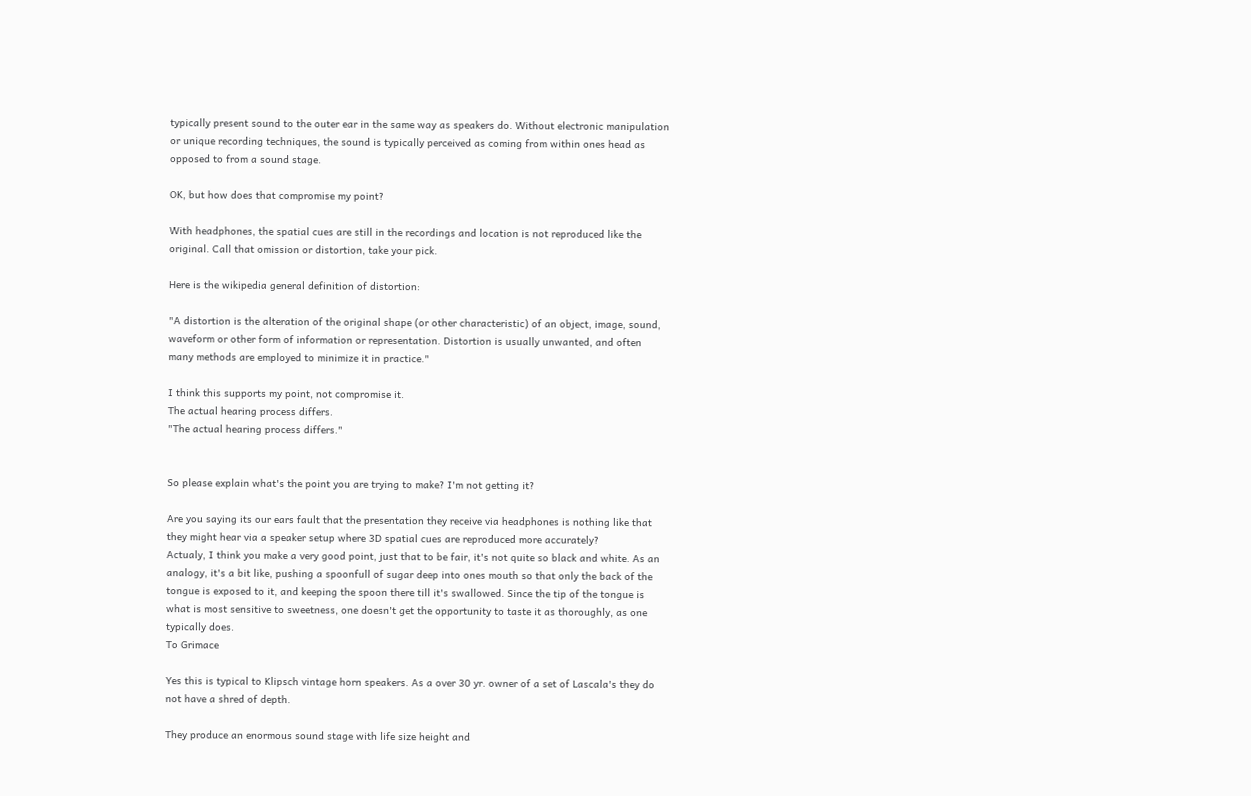typically present sound to the outer ear in the same way as speakers do. Without electronic manipulation or unique recording techniques, the sound is typically perceived as coming from within ones head as opposed to from a sound stage.

OK, but how does that compromise my point?

With headphones, the spatial cues are still in the recordings and location is not reproduced like the original. Call that omission or distortion, take your pick.

Here is the wikipedia general definition of distortion:

"A distortion is the alteration of the original shape (or other characteristic) of an object, image, sound, waveform or other form of information or representation. Distortion is usually unwanted, and often many methods are employed to minimize it in practice."

I think this supports my point, not compromise it.
The actual hearing process differs.
"The actual hearing process differs."


So please explain what's the point you are trying to make? I'm not getting it?

Are you saying its our ears fault that the presentation they receive via headphones is nothing like that they might hear via a speaker setup where 3D spatial cues are reproduced more accurately?
Actualy, I think you make a very good point, just that to be fair, it's not quite so black and white. As an analogy, it's a bit like, pushing a spoonfull of sugar deep into ones mouth so that only the back of the tongue is exposed to it, and keeping the spoon there till it's swallowed. Since the tip of the tongue is what is most sensitive to sweetness, one doesn't get the opportunity to taste it as thoroughly, as one typically does.
To Grimace

Yes this is typical to Klipsch vintage horn speakers. As a over 30 yr. owner of a set of Lascala's they do not have a shred of depth.

They produce an enormous sound stage with life size height and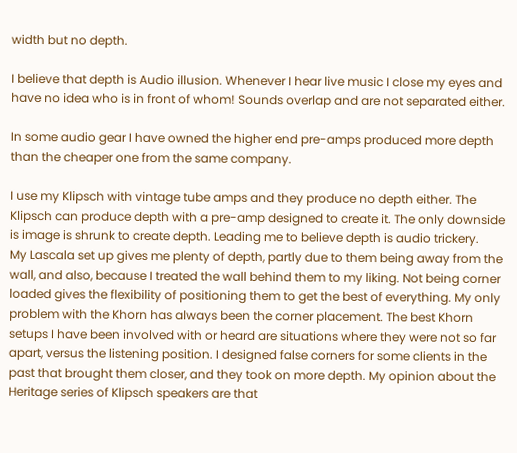width but no depth.

I believe that depth is Audio illusion. Whenever I hear live music I close my eyes and have no idea who is in front of whom! Sounds overlap and are not separated either.

In some audio gear I have owned the higher end pre-amps produced more depth than the cheaper one from the same company.

I use my Klipsch with vintage tube amps and they produce no depth either. The Klipsch can produce depth with a pre-amp designed to create it. The only downside is image is shrunk to create depth. Leading me to believe depth is audio trickery.
My Lascala set up gives me plenty of depth, partly due to them being away from the wall, and also, because I treated the wall behind them to my liking. Not being corner loaded gives the flexibility of positioning them to get the best of everything. My only problem with the Khorn has always been the corner placement. The best Khorn setups I have been involved with or heard are situations where they were not so far apart, versus the listening position. I designed false corners for some clients in the past that brought them closer, and they took on more depth. My opinion about the Heritage series of Klipsch speakers are that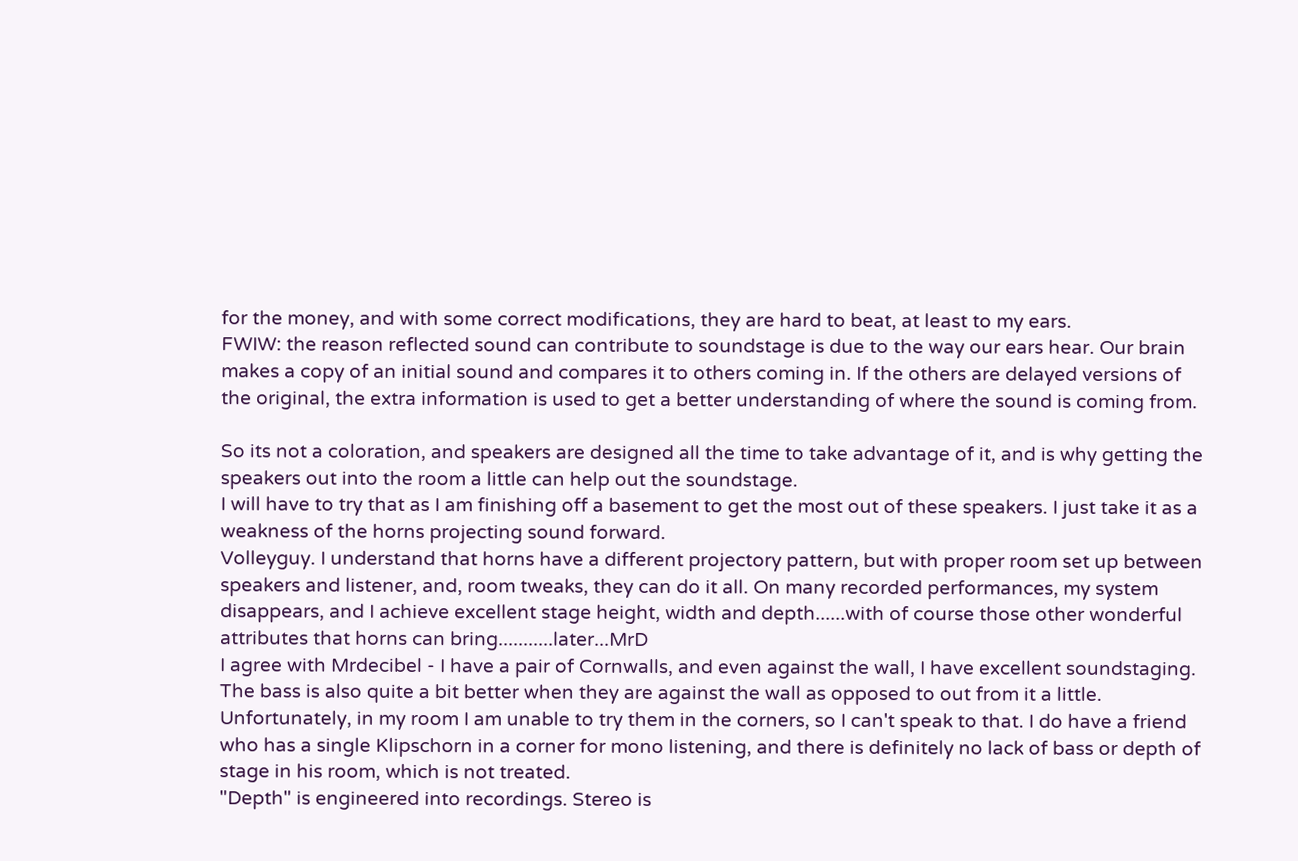for the money, and with some correct modifications, they are hard to beat, at least to my ears.
FWIW: the reason reflected sound can contribute to soundstage is due to the way our ears hear. Our brain makes a copy of an initial sound and compares it to others coming in. If the others are delayed versions of the original, the extra information is used to get a better understanding of where the sound is coming from.

So its not a coloration, and speakers are designed all the time to take advantage of it, and is why getting the speakers out into the room a little can help out the soundstage.
I will have to try that as I am finishing off a basement to get the most out of these speakers. I just take it as a weakness of the horns projecting sound forward.
Volleyguy. I understand that horns have a different projectory pattern, but with proper room set up between speakers and listener, and, room tweaks, they can do it all. On many recorded performances, my system disappears, and I achieve excellent stage height, width and depth......with of course those other wonderful attributes that horns can bring...........later...MrD
I agree with Mrdecibel - I have a pair of Cornwalls, and even against the wall, I have excellent soundstaging. The bass is also quite a bit better when they are against the wall as opposed to out from it a little. Unfortunately, in my room I am unable to try them in the corners, so I can't speak to that. I do have a friend who has a single Klipschorn in a corner for mono listening, and there is definitely no lack of bass or depth of stage in his room, which is not treated.
"Depth" is engineered into recordings. Stereo is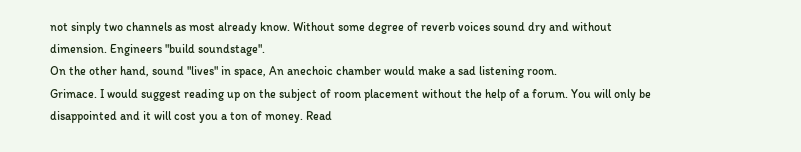not sinply two channels as most already know. Without some degree of reverb voices sound dry and without dimension. Engineers "build soundstage".
On the other hand, sound "lives" in space, An anechoic chamber would make a sad listening room.
Grimace. I would suggest reading up on the subject of room placement without the help of a forum. You will only be disappointed and it will cost you a ton of money. Read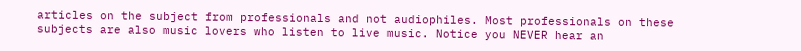articles on the subject from professionals and not audiophiles. Most professionals on these subjects are also music lovers who listen to live music. Notice you NEVER hear an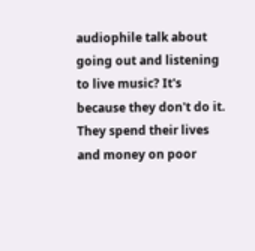audiophile talk about going out and listening to live music? It's because they don't do it. They spend their lives and money on poor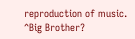reproduction of music.
^Big Brother?